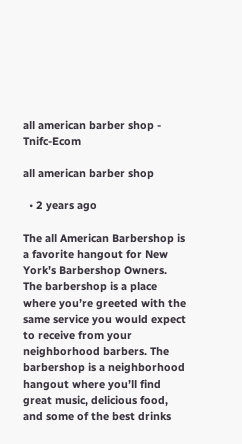all american barber shop - Tnifc-Ecom

all american barber shop

  • 2 years ago

The all American Barbershop is a favorite hangout for New York’s Barbershop Owners. The barbershop is a place where you’re greeted with the same service you would expect to receive from your neighborhood barbers. The barbershop is a neighborhood hangout where you’ll find great music, delicious food, and some of the best drinks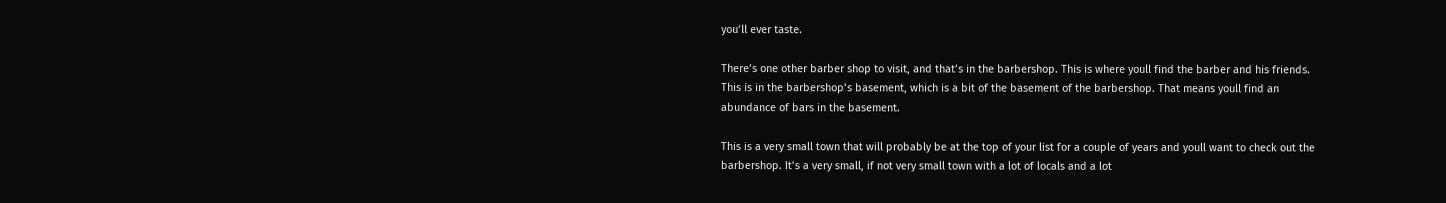you’ll ever taste.

There’s one other barber shop to visit, and that’s in the barbershop. This is where youll find the barber and his friends. This is in the barbershop’s basement, which is a bit of the basement of the barbershop. That means youll find an abundance of bars in the basement.

This is a very small town that will probably be at the top of your list for a couple of years and youll want to check out the barbershop. It’s a very small, if not very small town with a lot of locals and a lot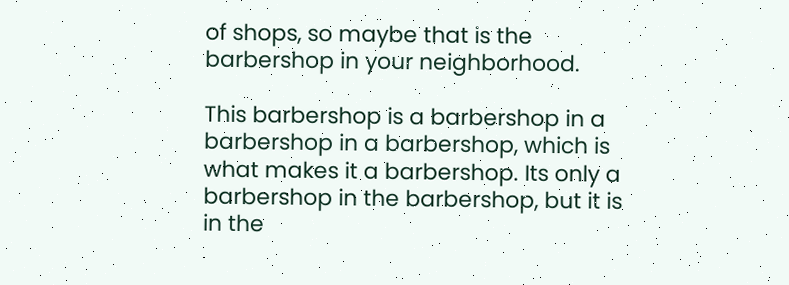of shops, so maybe that is the barbershop in your neighborhood.

This barbershop is a barbershop in a barbershop in a barbershop, which is what makes it a barbershop. Its only a barbershop in the barbershop, but it is in the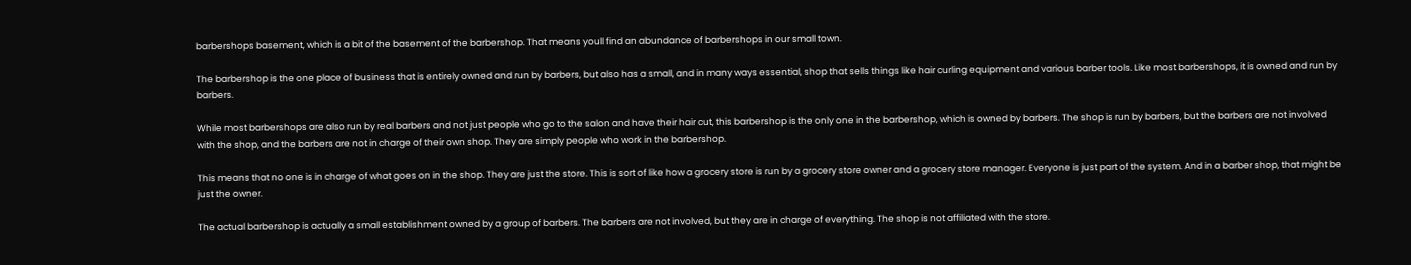barbershops basement, which is a bit of the basement of the barbershop. That means youll find an abundance of barbershops in our small town.

The barbershop is the one place of business that is entirely owned and run by barbers, but also has a small, and in many ways essential, shop that sells things like hair curling equipment and various barber tools. Like most barbershops, it is owned and run by barbers.

While most barbershops are also run by real barbers and not just people who go to the salon and have their hair cut, this barbershop is the only one in the barbershop, which is owned by barbers. The shop is run by barbers, but the barbers are not involved with the shop, and the barbers are not in charge of their own shop. They are simply people who work in the barbershop.

This means that no one is in charge of what goes on in the shop. They are just the store. This is sort of like how a grocery store is run by a grocery store owner and a grocery store manager. Everyone is just part of the system. And in a barber shop, that might be just the owner.

The actual barbershop is actually a small establishment owned by a group of barbers. The barbers are not involved, but they are in charge of everything. The shop is not affiliated with the store.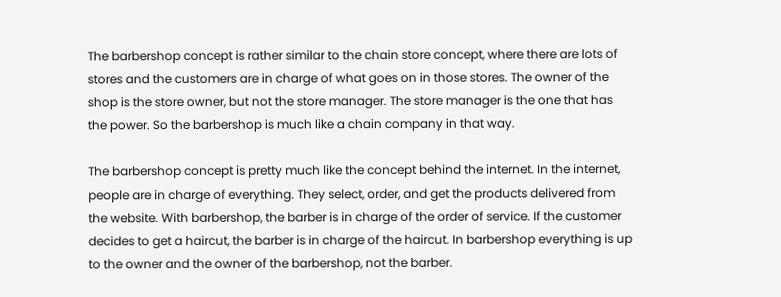The barbershop concept is rather similar to the chain store concept, where there are lots of stores and the customers are in charge of what goes on in those stores. The owner of the shop is the store owner, but not the store manager. The store manager is the one that has the power. So the barbershop is much like a chain company in that way.

The barbershop concept is pretty much like the concept behind the internet. In the internet, people are in charge of everything. They select, order, and get the products delivered from the website. With barbershop, the barber is in charge of the order of service. If the customer decides to get a haircut, the barber is in charge of the haircut. In barbershop everything is up to the owner and the owner of the barbershop, not the barber.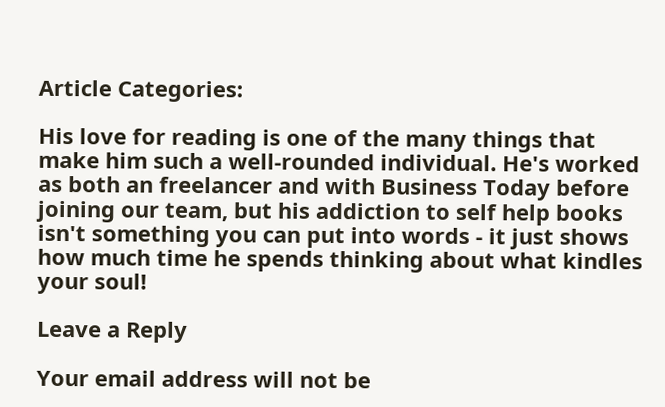Article Categories:

His love for reading is one of the many things that make him such a well-rounded individual. He's worked as both an freelancer and with Business Today before joining our team, but his addiction to self help books isn't something you can put into words - it just shows how much time he spends thinking about what kindles your soul!

Leave a Reply

Your email address will not be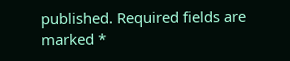published. Required fields are marked *